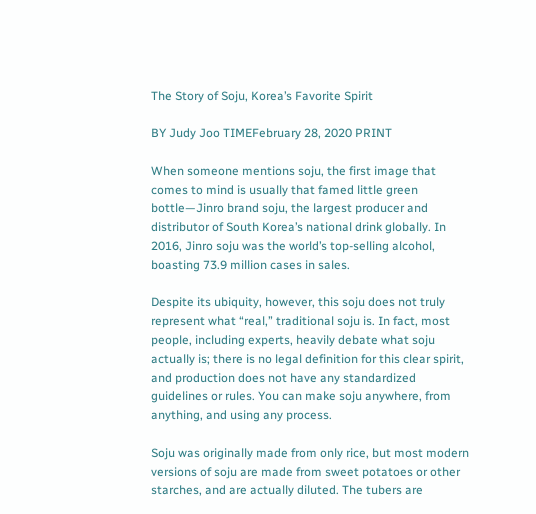The Story of Soju, Korea’s Favorite Spirit

BY Judy Joo TIMEFebruary 28, 2020 PRINT

When someone mentions soju, the first image that comes to mind is usually that famed little green bottle—Jinro brand soju, the largest producer and distributor of South Korea’s national drink globally. In 2016, Jinro soju was the world’s top-selling alcohol, boasting 73.9 million cases in sales.

Despite its ubiquity, however, this soju does not truly represent what “real,” traditional soju is. In fact, most people, including experts, heavily debate what soju actually is; there is no legal definition for this clear spirit, and production does not have any standardized guidelines or rules. You can make soju anywhere, from anything, and using any process.

Soju was originally made from only rice, but most modern versions of soju are made from sweet potatoes or other starches, and are actually diluted. The tubers are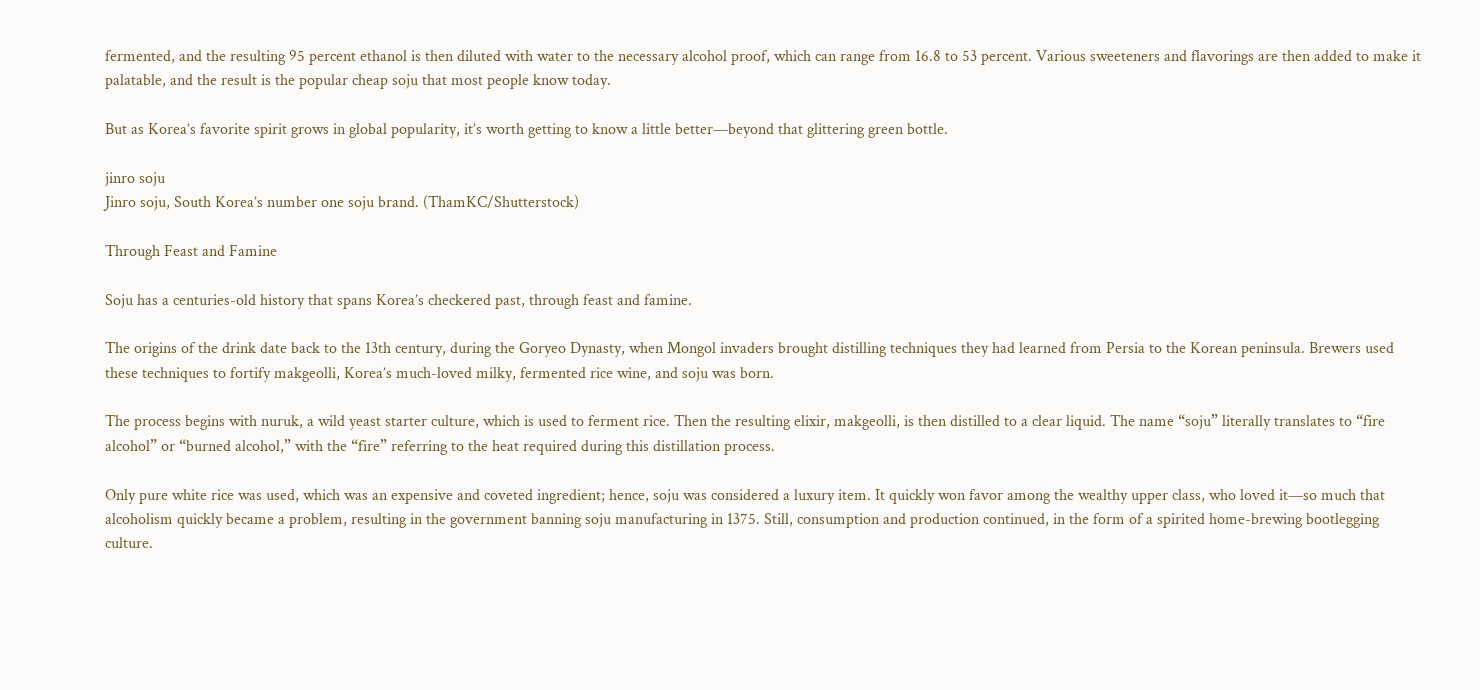fermented, and the resulting 95 percent ethanol is then diluted with water to the necessary alcohol proof, which can range from 16.8 to 53 percent. Various sweeteners and flavorings are then added to make it palatable, and the result is the popular cheap soju that most people know today.

But as Korea’s favorite spirit grows in global popularity, it’s worth getting to know a little better—beyond that glittering green bottle.

jinro soju
Jinro soju, South Korea’s number one soju brand. (ThamKC/Shutterstock)

Through Feast and Famine

Soju has a centuries-old history that spans Korea’s checkered past, through feast and famine.

The origins of the drink date back to the 13th century, during the Goryeo Dynasty, when Mongol invaders brought distilling techniques they had learned from Persia to the Korean peninsula. Brewers used these techniques to fortify makgeolli, Korea’s much-loved milky, fermented rice wine, and soju was born.

The process begins with nuruk, a wild yeast starter culture, which is used to ferment rice. Then the resulting elixir, makgeolli, is then distilled to a clear liquid. The name “soju” literally translates to “fire alcohol” or “burned alcohol,” with the “fire” referring to the heat required during this distillation process.

Only pure white rice was used, which was an expensive and coveted ingredient; hence, soju was considered a luxury item. It quickly won favor among the wealthy upper class, who loved it—so much that alcoholism quickly became a problem, resulting in the government banning soju manufacturing in 1375. Still, consumption and production continued, in the form of a spirited home-brewing bootlegging culture.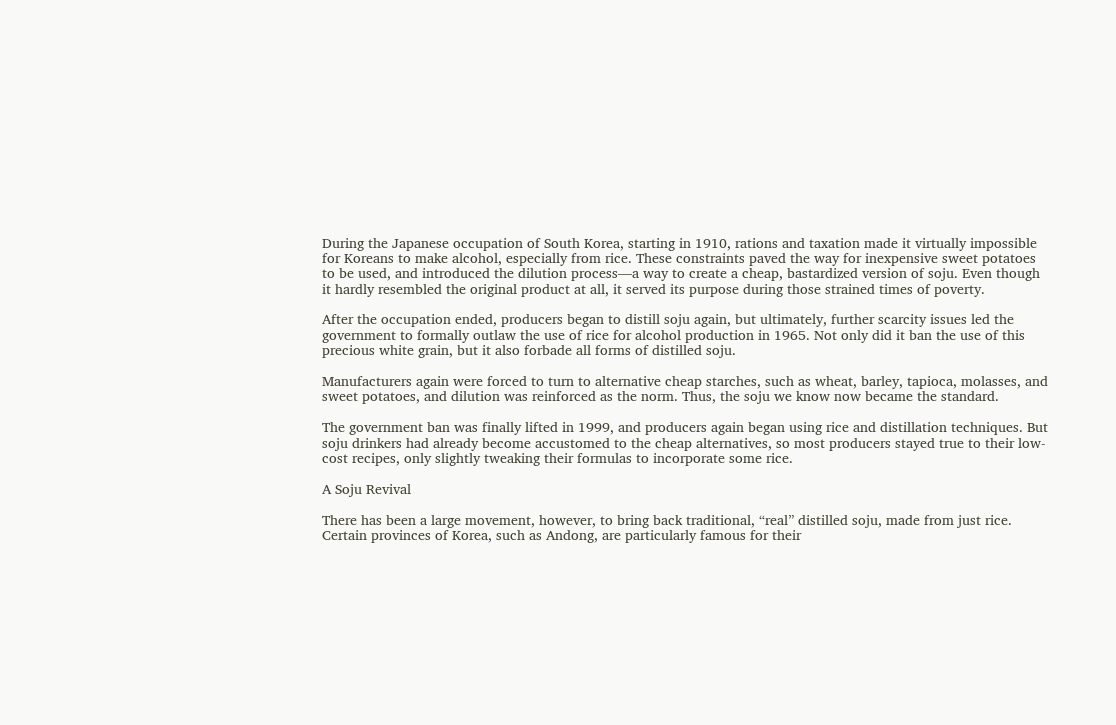During the Japanese occupation of South Korea, starting in 1910, rations and taxation made it virtually impossible for Koreans to make alcohol, especially from rice. These constraints paved the way for inexpensive sweet potatoes to be used, and introduced the dilution process—a way to create a cheap, bastardized version of soju. Even though it hardly resembled the original product at all, it served its purpose during those strained times of poverty.

After the occupation ended, producers began to distill soju again, but ultimately, further scarcity issues led the government to formally outlaw the use of rice for alcohol production in 1965. Not only did it ban the use of this precious white grain, but it also forbade all forms of distilled soju.

Manufacturers again were forced to turn to alternative cheap starches, such as wheat, barley, tapioca, molasses, and sweet potatoes, and dilution was reinforced as the norm. Thus, the soju we know now became the standard.

The government ban was finally lifted in 1999, and producers again began using rice and distillation techniques. But soju drinkers had already become accustomed to the cheap alternatives, so most producers stayed true to their low-cost recipes, only slightly tweaking their formulas to incorporate some rice.

A Soju Revival

There has been a large movement, however, to bring back traditional, “real” distilled soju, made from just rice. Certain provinces of Korea, such as Andong, are particularly famous for their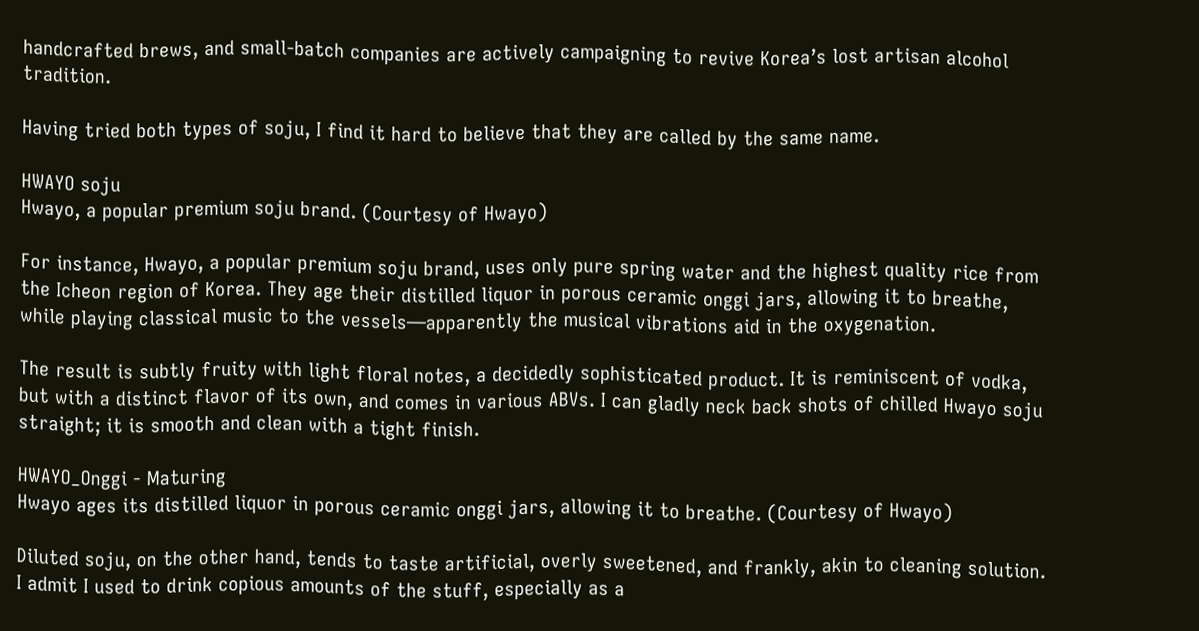handcrafted brews, and small-batch companies are actively campaigning to revive Korea’s lost artisan alcohol tradition.

Having tried both types of soju, I find it hard to believe that they are called by the same name.

HWAYO soju
Hwayo, a popular premium soju brand. (Courtesy of Hwayo)

For instance, Hwayo, a popular premium soju brand, uses only pure spring water and the highest quality rice from the Icheon region of Korea. They age their distilled liquor in porous ceramic onggi jars, allowing it to breathe, while playing classical music to the vessels—apparently the musical vibrations aid in the oxygenation.

The result is subtly fruity with light floral notes, a decidedly sophisticated product. It is reminiscent of vodka, but with a distinct flavor of its own, and comes in various ABVs. I can gladly neck back shots of chilled Hwayo soju straight; it is smooth and clean with a tight finish.

HWAYO_Onggi - Maturing
Hwayo ages its distilled liquor in porous ceramic onggi jars, allowing it to breathe. (Courtesy of Hwayo)

Diluted soju, on the other hand, tends to taste artificial, overly sweetened, and frankly, akin to cleaning solution. I admit I used to drink copious amounts of the stuff, especially as a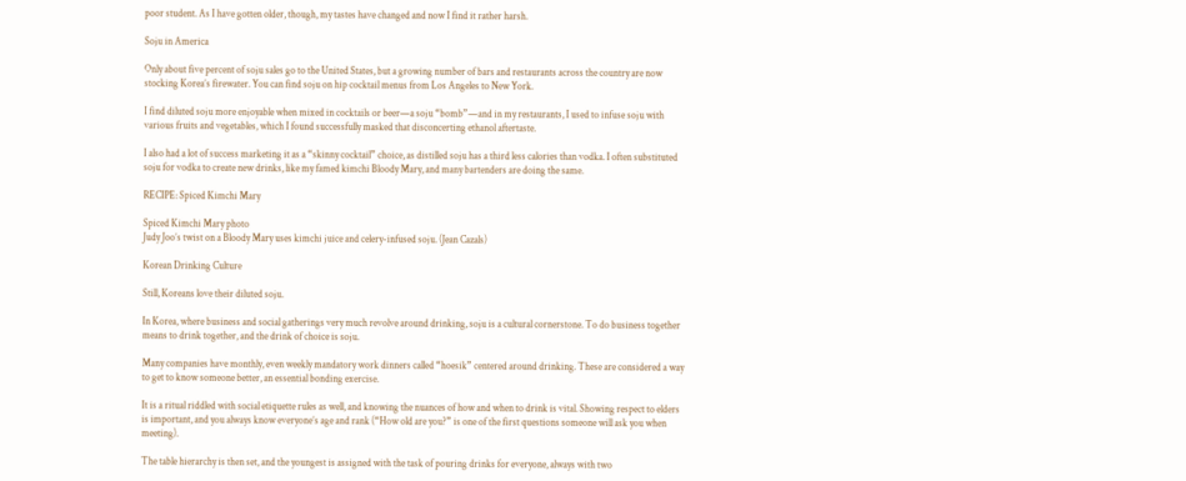poor student. As I have gotten older, though, my tastes have changed and now I find it rather harsh.

Soju in America

Only about five percent of soju sales go to the United States, but a growing number of bars and restaurants across the country are now stocking Korea’s firewater. You can find soju on hip cocktail menus from Los Angeles to New York.

I find diluted soju more enjoyable when mixed in cocktails or beer—a soju “bomb”—and in my restaurants, I used to infuse soju with various fruits and vegetables, which I found successfully masked that disconcerting ethanol aftertaste.

I also had a lot of success marketing it as a “skinny cocktail” choice, as distilled soju has a third less calories than vodka. I often substituted soju for vodka to create new drinks, like my famed kimchi Bloody Mary, and many bartenders are doing the same.

RECIPE: Spiced Kimchi Mary

Spiced Kimchi Mary photo
Judy Joo’s twist on a Bloody Mary uses kimchi juice and celery-infused soju. (Jean Cazals)

Korean Drinking Culture

Still, Koreans love their diluted soju.

In Korea, where business and social gatherings very much revolve around drinking, soju is a cultural cornerstone. To do business together means to drink together, and the drink of choice is soju.

Many companies have monthly, even weekly mandatory work dinners called “hoesik” centered around drinking. These are considered a way to get to know someone better, an essential bonding exercise.

It is a ritual riddled with social etiquette rules as well, and knowing the nuances of how and when to drink is vital. Showing respect to elders is important, and you always know everyone’s age and rank (“How old are you?” is one of the first questions someone will ask you when meeting).

The table hierarchy is then set, and the youngest is assigned with the task of pouring drinks for everyone, always with two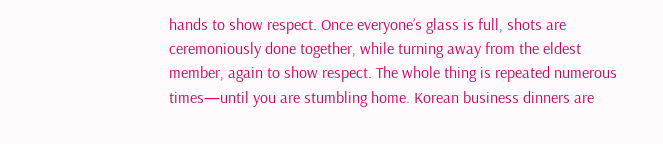hands to show respect. Once everyone’s glass is full, shots are ceremoniously done together, while turning away from the eldest member, again to show respect. The whole thing is repeated numerous times—until you are stumbling home. Korean business dinners are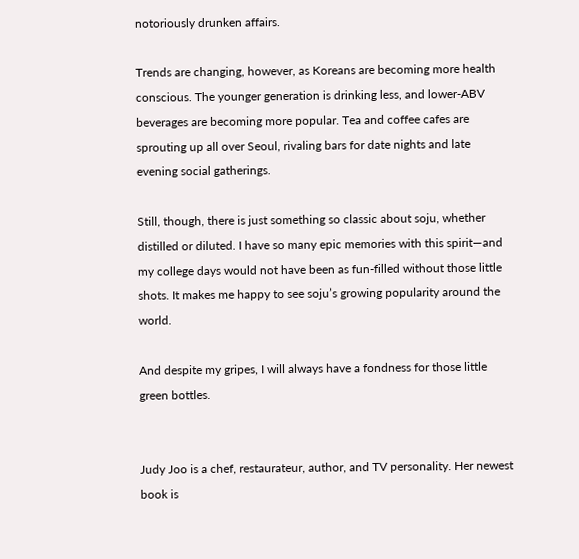notoriously drunken affairs.

Trends are changing, however, as Koreans are becoming more health conscious. The younger generation is drinking less, and lower-ABV beverages are becoming more popular. Tea and coffee cafes are sprouting up all over Seoul, rivaling bars for date nights and late evening social gatherings.

Still, though, there is just something so classic about soju, whether distilled or diluted. I have so many epic memories with this spirit—and my college days would not have been as fun-filled without those little shots. It makes me happy to see soju’s growing popularity around the world.

And despite my gripes, I will always have a fondness for those little green bottles.


Judy Joo is a chef, restaurateur, author, and TV personality. Her newest book is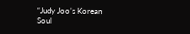“Judy Joo’s Korean Soul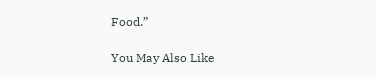Food.”

You May Also Like